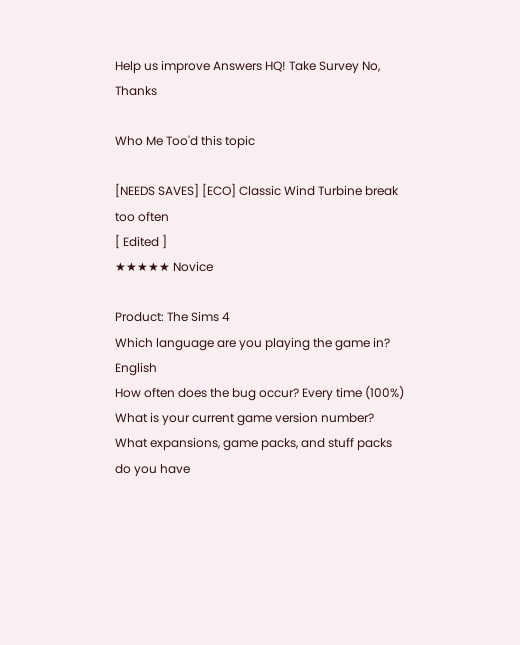Help us improve Answers HQ! Take Survey No, Thanks

Who Me Too'd this topic

[NEEDS SAVES] [ECO] Classic Wind Turbine break too often
[ Edited ]
★★★★★ Novice

Product: The Sims 4
Which language are you playing the game in? English
How often does the bug occur? Every time (100%)
What is your current game version number?
What expansions, game packs, and stuff packs do you have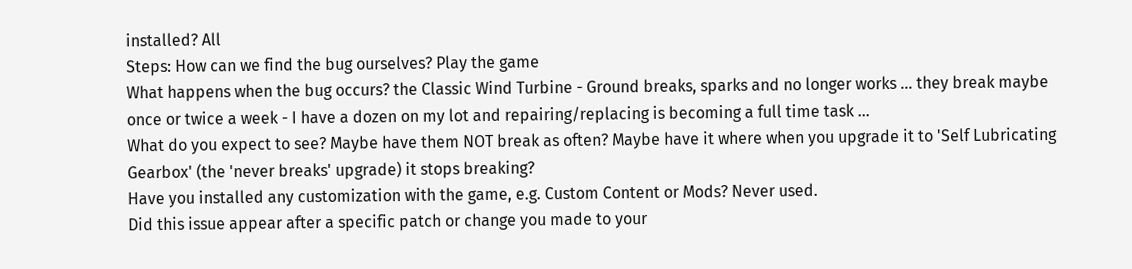installed? All
Steps: How can we find the bug ourselves? Play the game
What happens when the bug occurs? the Classic Wind Turbine - Ground breaks, sparks and no longer works ... they break maybe once or twice a week - I have a dozen on my lot and repairing/replacing is becoming a full time task ...
What do you expect to see? Maybe have them NOT break as often? Maybe have it where when you upgrade it to 'Self Lubricating Gearbox' (the 'never breaks' upgrade) it stops breaking?
Have you installed any customization with the game, e.g. Custom Content or Mods? Never used.
Did this issue appear after a specific patch or change you made to your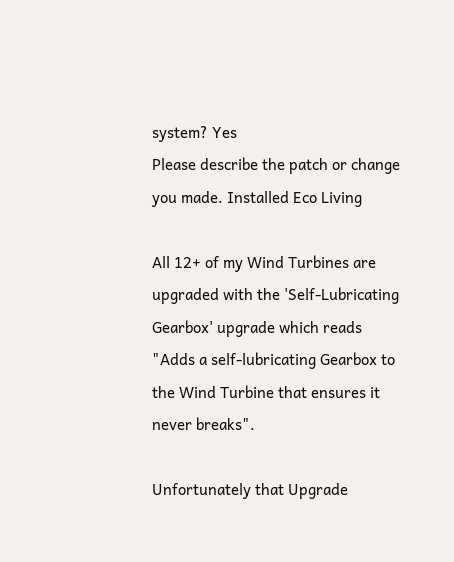system? Yes
Please describe the patch or change you made. Installed Eco Living

All 12+ of my Wind Turbines are upgraded with the 'Self-Lubricating Gearbox' upgrade which reads "Adds a self-lubricating Gearbox to the Wind Turbine that ensures it never breaks".

Unfortunately that Upgrade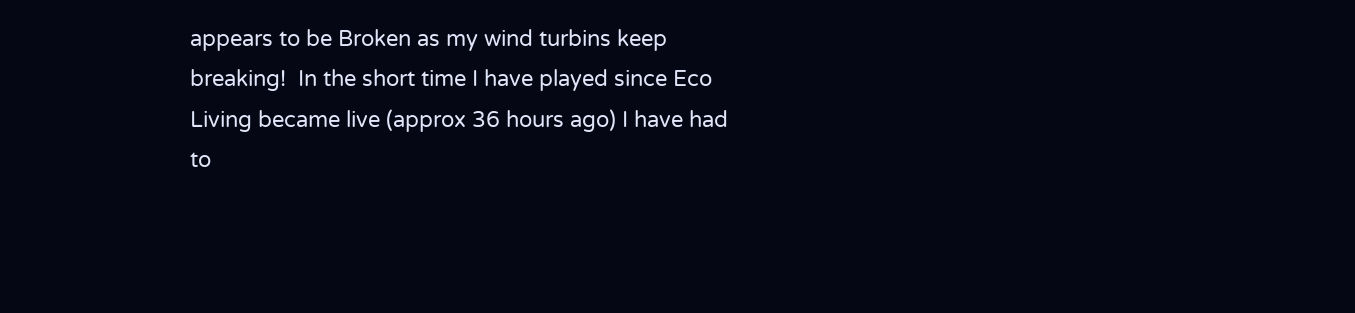appears to be Broken as my wind turbins keep breaking!  In the short time I have played since Eco Living became live (approx 36 hours ago) I have had to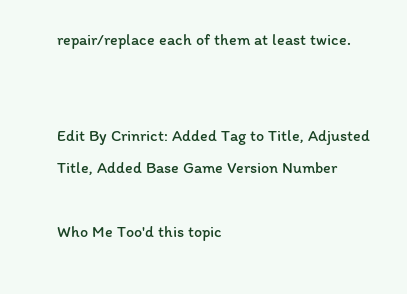repair/replace each of them at least twice.


Edit By Crinrict: Added Tag to Title, Adjusted Title, Added Base Game Version Number

Who Me Too'd this topic